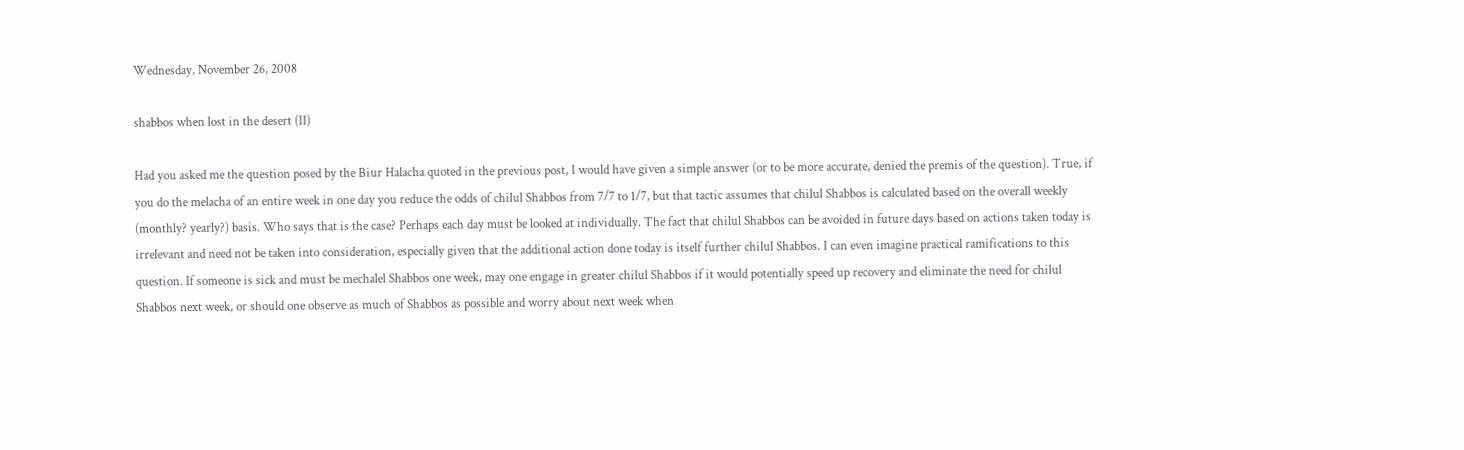Wednesday, November 26, 2008

shabbos when lost in the desert (II)

Had you asked me the question posed by the Biur Halacha quoted in the previous post, I would have given a simple answer (or to be more accurate, denied the premis of the question). True, if you do the melacha of an entire week in one day you reduce the odds of chilul Shabbos from 7/7 to 1/7, but that tactic assumes that chilul Shabbos is calculated based on the overall weekly (monthly? yearly?) basis. Who says that is the case? Perhaps each day must be looked at individually. The fact that chilul Shabbos can be avoided in future days based on actions taken today is irrelevant and need not be taken into consideration, especially given that the additional action done today is itself further chilul Shabbos. I can even imagine practical ramifications to this question. If someone is sick and must be mechalel Shabbos one week, may one engage in greater chilul Shabbos if it would potentially speed up recovery and eliminate the need for chilul Shabbos next week, or should one observe as much of Shabbos as possible and worry about next week when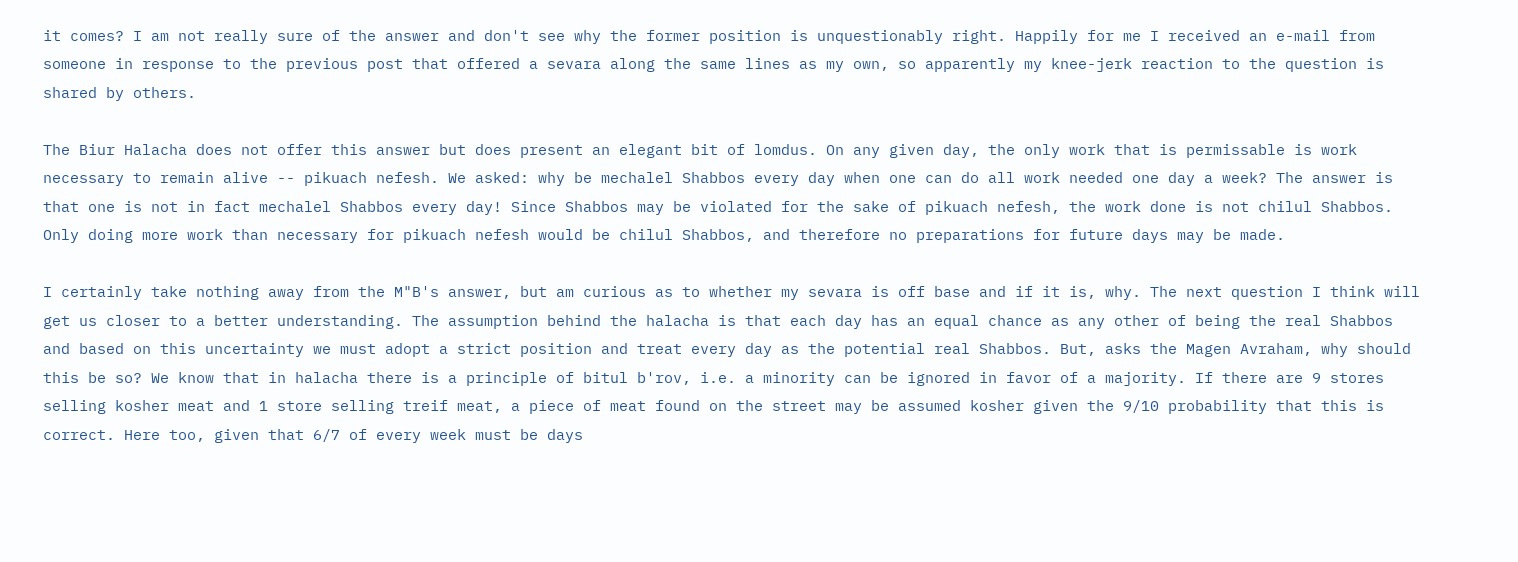it comes? I am not really sure of the answer and don't see why the former position is unquestionably right. Happily for me I received an e-mail from someone in response to the previous post that offered a sevara along the same lines as my own, so apparently my knee-jerk reaction to the question is shared by others.

The Biur Halacha does not offer this answer but does present an elegant bit of lomdus. On any given day, the only work that is permissable is work necessary to remain alive -- pikuach nefesh. We asked: why be mechalel Shabbos every day when one can do all work needed one day a week? The answer is that one is not in fact mechalel Shabbos every day! Since Shabbos may be violated for the sake of pikuach nefesh, the work done is not chilul Shabbos. Only doing more work than necessary for pikuach nefesh would be chilul Shabbos, and therefore no preparations for future days may be made.

I certainly take nothing away from the M"B's answer, but am curious as to whether my sevara is off base and if it is, why. The next question I think will get us closer to a better understanding. The assumption behind the halacha is that each day has an equal chance as any other of being the real Shabbos and based on this uncertainty we must adopt a strict position and treat every day as the potential real Shabbos. But, asks the Magen Avraham, why should this be so? We know that in halacha there is a principle of bitul b'rov, i.e. a minority can be ignored in favor of a majority. If there are 9 stores selling kosher meat and 1 store selling treif meat, a piece of meat found on the street may be assumed kosher given the 9/10 probability that this is correct. Here too, given that 6/7 of every week must be days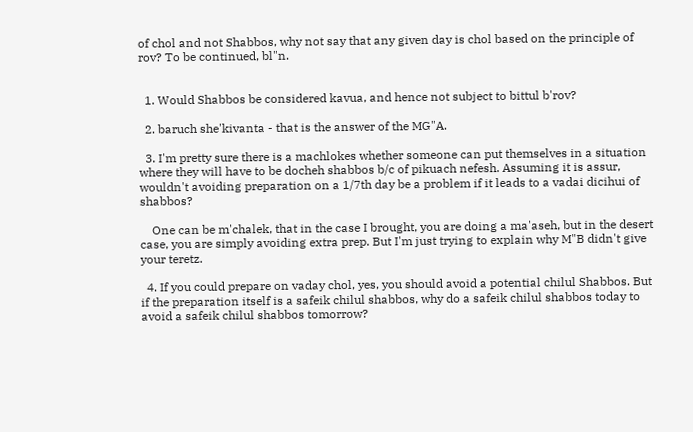of chol and not Shabbos, why not say that any given day is chol based on the principle of rov? To be continued, bl"n.


  1. Would Shabbos be considered kavua, and hence not subject to bittul b'rov?

  2. baruch she'kivanta - that is the answer of the MG"A.

  3. I'm pretty sure there is a machlokes whether someone can put themselves in a situation where they will have to be docheh shabbos b/c of pikuach nefesh. Assuming it is assur, wouldn't avoiding preparation on a 1/7th day be a problem if it leads to a vadai dicihui of shabbos?

    One can be m'chalek, that in the case I brought, you are doing a ma'aseh, but in the desert case, you are simply avoiding extra prep. But I'm just trying to explain why M"B didn't give your teretz.

  4. If you could prepare on vaday chol, yes, you should avoid a potential chilul Shabbos. But if the preparation itself is a safeik chilul shabbos, why do a safeik chilul shabbos today to avoid a safeik chilul shabbos tomorrow?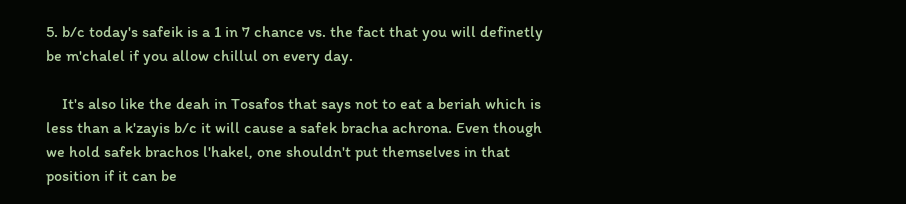5. b/c today's safeik is a 1 in 7 chance vs. the fact that you will definetly be m'chalel if you allow chillul on every day.

    It's also like the deah in Tosafos that says not to eat a beriah which is less than a k'zayis b/c it will cause a safek bracha achrona. Even though we hold safek brachos l'hakel, one shouldn't put themselves in that position if it can be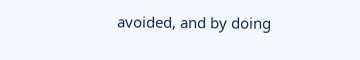avoided, and by doing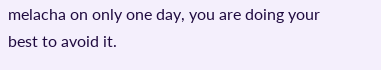melacha on only one day, you are doing your best to avoid it.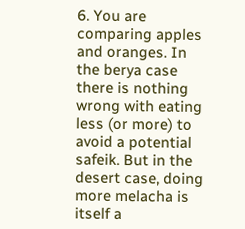6. You are comparing apples and oranges. In the berya case there is nothing wrong with eating less (or more) to avoid a potential safeik. But in the desert case, doing more melacha is itself a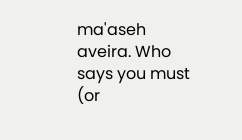ma'aseh aveira. Who says you must (or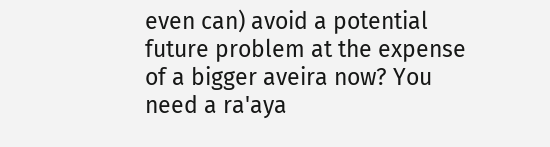even can) avoid a potential future problem at the expense of a bigger aveira now? You need a ra'aya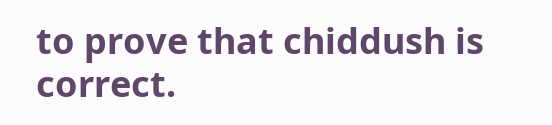to prove that chiddush is correct.